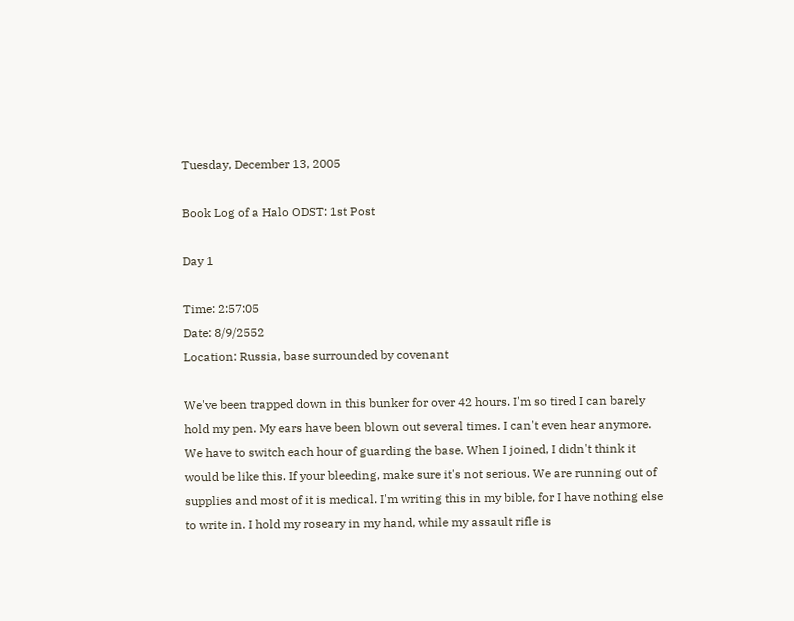Tuesday, December 13, 2005

Book Log of a Halo ODST: 1st Post

Day 1

Time: 2:57:05
Date: 8/9/2552
Location: Russia, base surrounded by covenant

We've been trapped down in this bunker for over 42 hours. I'm so tired I can barely hold my pen. My ears have been blown out several times. I can't even hear anymore. We have to switch each hour of guarding the base. When I joined, I didn't think it would be like this. If your bleeding, make sure it's not serious. We are running out of supplies and most of it is medical. I'm writing this in my bible, for I have nothing else to write in. I hold my roseary in my hand, while my assault rifle is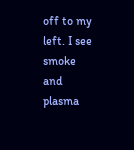off to my left. I see smoke and plasma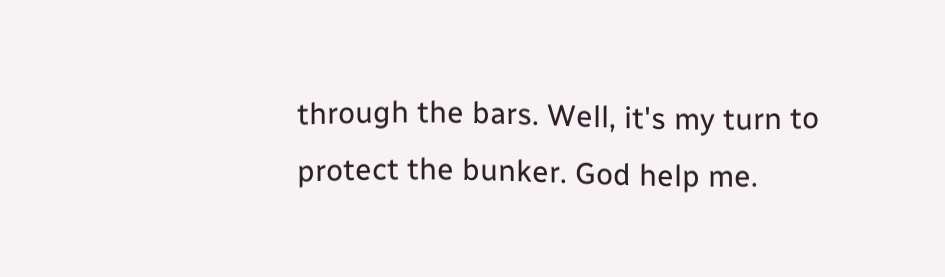through the bars. Well, it's my turn to protect the bunker. God help me.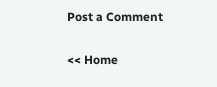Post a Comment

<< Home